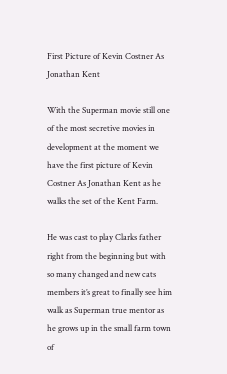First Picture of Kevin Costner As Jonathan Kent

With the Superman movie still one of the most secretive movies in development at the moment we have the first picture of Kevin Costner As Jonathan Kent as he walks the set of the Kent Farm.

He was cast to play Clarks father right from the beginning but with so many changed and new cats members it’s great to finally see him walk as Superman true mentor as he grows up in the small farm town of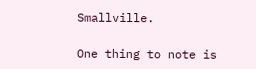Smallville.

One thing to note is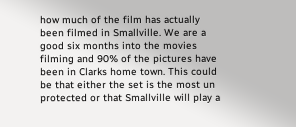how much of the film has actually been filmed in Smallville. We are a good six months into the movies filming and 90% of the pictures have been in Clarks home town. This could be that either the set is the most un protected or that Smallville will play a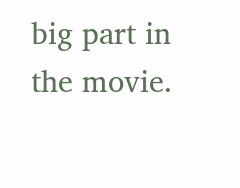big part in the movie.